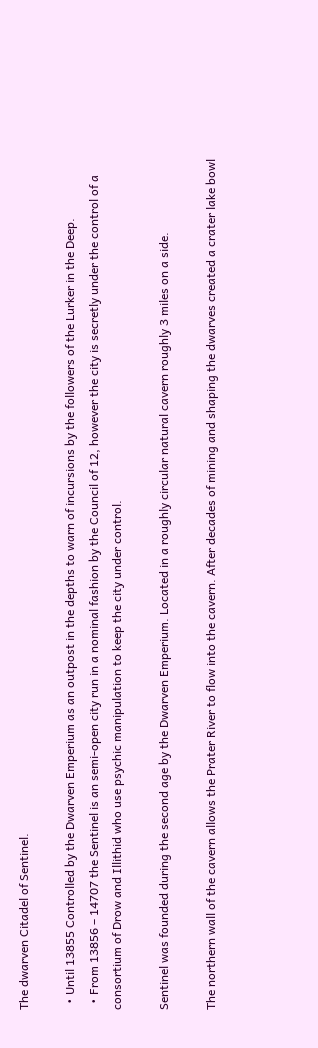The dwarven Citadel of Sentinel.

  • Until 13855 Controlled by the Dwarven Emperium as an outpost in the depths to warn of incursions by the followers of the Lurker in the Deep.
  • From 13856 – 14707 the Sentinel is an semi-open city run in a nominal fashion by the Council of 12, however the city is secretly under the control of a consortium of Drow and Illithid who use psychic manipulation to keep the city under control.

Sentinel was founded during the second age by the Dwarven Emperium. Located in a roughly circular natural cavern roughly 3 miles on a side.

The northern wall of the cavern allows the Prater River to flow into the cavern. After decades of mining and shaping the dwarves created a crater lake bowl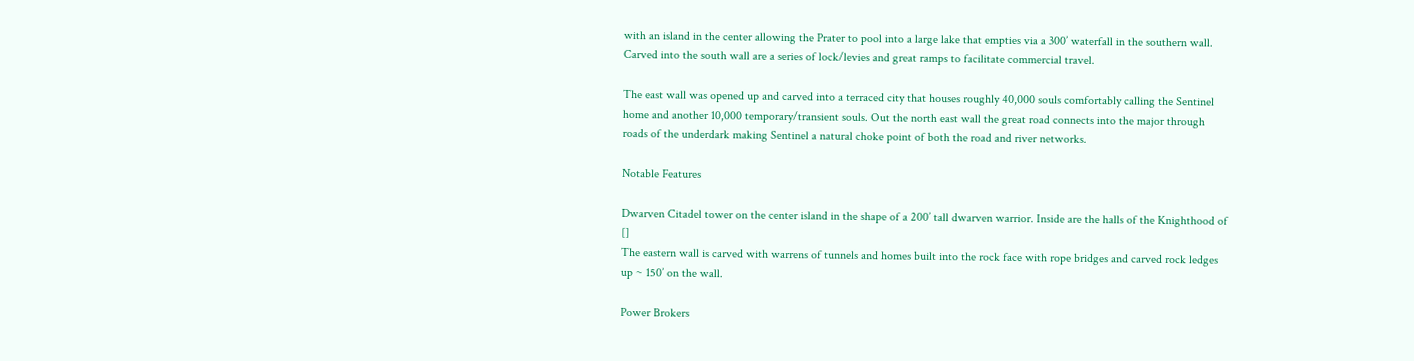with an island in the center allowing the Prater to pool into a large lake that empties via a 300’ waterfall in the southern wall. Carved into the south wall are a series of lock/levies and great ramps to facilitate commercial travel.

The east wall was opened up and carved into a terraced city that houses roughly 40,000 souls comfortably calling the Sentinel home and another 10,000 temporary/transient souls. Out the north east wall the great road connects into the major through roads of the underdark making Sentinel a natural choke point of both the road and river networks.

Notable Features

Dwarven Citadel tower on the center island in the shape of a 200’ tall dwarven warrior. Inside are the halls of the Knighthood of []
The eastern wall is carved with warrens of tunnels and homes built into the rock face with rope bridges and carved rock ledges up ~ 150’ on the wall.

Power Brokers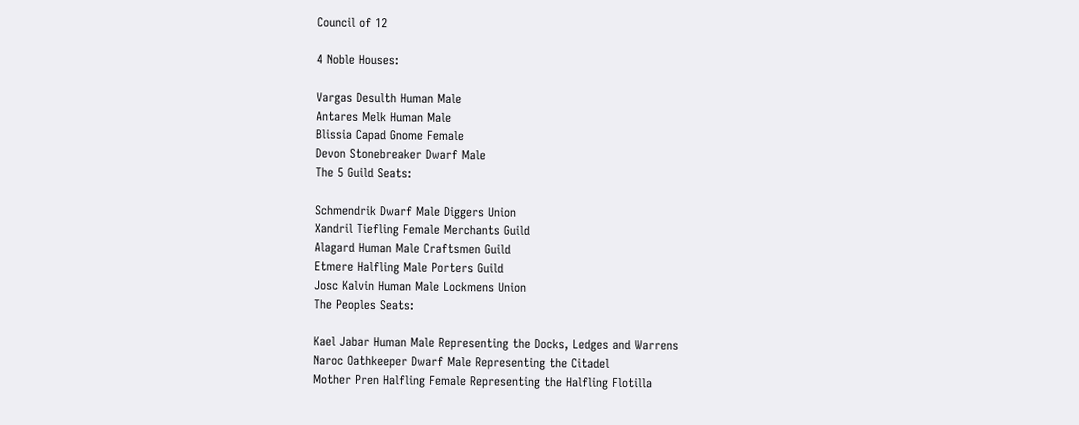Council of 12

4 Noble Houses:

Vargas Desulth Human Male
Antares Melk Human Male
Blissia Capad Gnome Female
Devon Stonebreaker Dwarf Male
The 5 Guild Seats:

Schmendrik Dwarf Male Diggers Union
Xandril Tiefling Female Merchants Guild
Alagard Human Male Craftsmen Guild
Etmere Halfling Male Porters Guild
Josc Kalvin Human Male Lockmens Union
The Peoples Seats:

Kael Jabar Human Male Representing the Docks, Ledges and Warrens
Naroc Oathkeeper Dwarf Male Representing the Citadel
Mother Pren Halfling Female Representing the Halfling Flotilla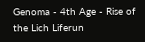Genoma - 4th Age - Rise of the Lich Liferun